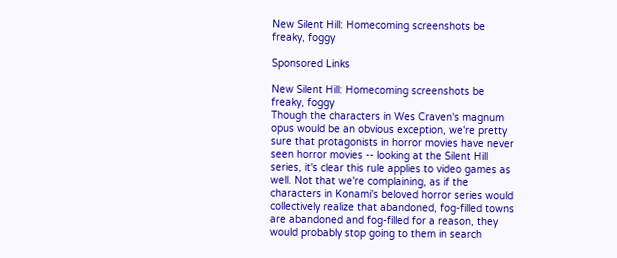New Silent Hill: Homecoming screenshots be freaky, foggy

Sponsored Links

New Silent Hill: Homecoming screenshots be freaky, foggy
Though the characters in Wes Craven's magnum opus would be an obvious exception, we're pretty sure that protagonists in horror movies have never seen horror movies -- looking at the Silent Hill series, it's clear this rule applies to video games as well. Not that we're complaining, as if the characters in Konami's beloved horror series would collectively realize that abandoned, fog-filled towns are abandoned and fog-filled for a reason, they would probably stop going to them in search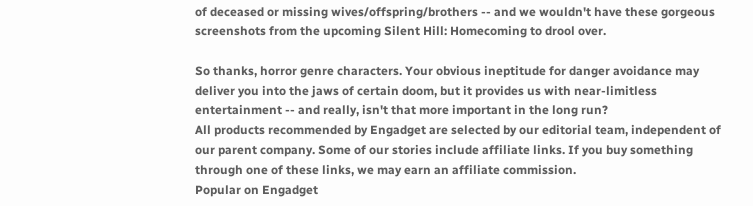of deceased or missing wives/offspring/brothers -- and we wouldn't have these gorgeous screenshots from the upcoming Silent Hill: Homecoming to drool over.

So thanks, horror genre characters. Your obvious ineptitude for danger avoidance may deliver you into the jaws of certain doom, but it provides us with near-limitless entertainment -- and really, isn't that more important in the long run?
All products recommended by Engadget are selected by our editorial team, independent of our parent company. Some of our stories include affiliate links. If you buy something through one of these links, we may earn an affiliate commission.
Popular on Engadget